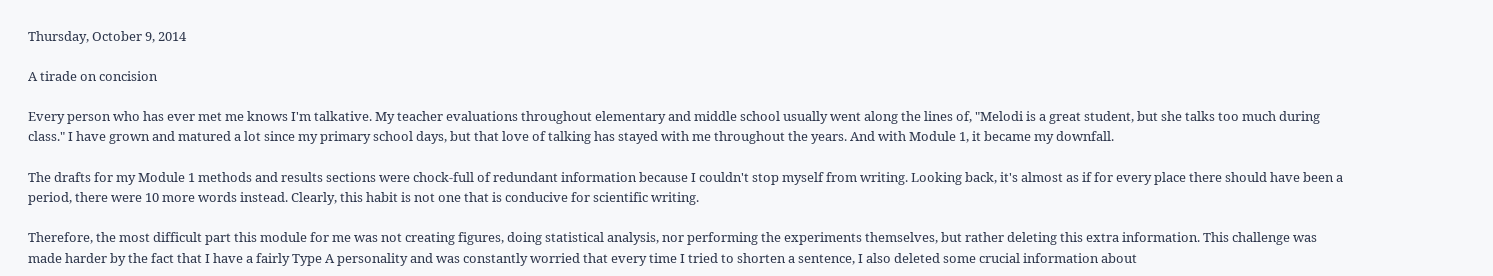Thursday, October 9, 2014

A tirade on concision

Every person who has ever met me knows I'm talkative. My teacher evaluations throughout elementary and middle school usually went along the lines of, "Melodi is a great student, but she talks too much during class." I have grown and matured a lot since my primary school days, but that love of talking has stayed with me throughout the years. And with Module 1, it became my downfall.

The drafts for my Module 1 methods and results sections were chock-full of redundant information because I couldn't stop myself from writing. Looking back, it's almost as if for every place there should have been a period, there were 10 more words instead. Clearly, this habit is not one that is conducive for scientific writing.

Therefore, the most difficult part this module for me was not creating figures, doing statistical analysis, nor performing the experiments themselves, but rather deleting this extra information. This challenge was made harder by the fact that I have a fairly Type A personality and was constantly worried that every time I tried to shorten a sentence, I also deleted some crucial information about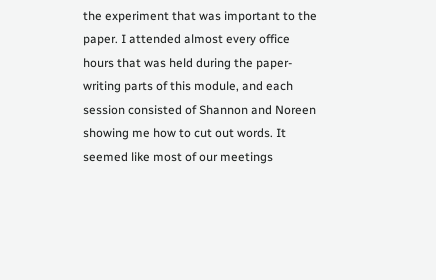the experiment that was important to the paper. I attended almost every office hours that was held during the paper-writing parts of this module, and each session consisted of Shannon and Noreen showing me how to cut out words. It seemed like most of our meetings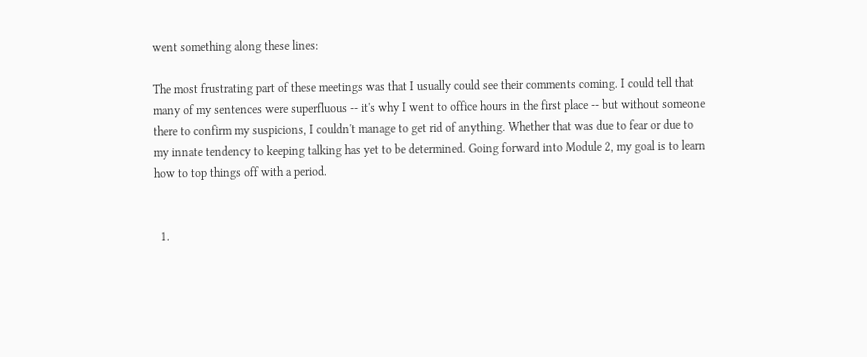went something along these lines:

The most frustrating part of these meetings was that I usually could see their comments coming. I could tell that many of my sentences were superfluous -- it's why I went to office hours in the first place -- but without someone there to confirm my suspicions, I couldn't manage to get rid of anything. Whether that was due to fear or due to my innate tendency to keeping talking has yet to be determined. Going forward into Module 2, my goal is to learn how to top things off with a period.


  1.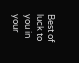Best of luck to you in your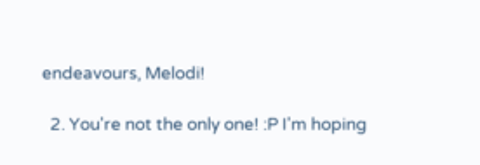endeavours, Melodi!

  2. You're not the only one! :P I'm hoping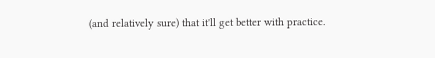(and relatively sure) that it'll get better with practice.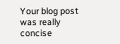Your blog post was really concise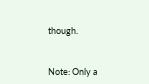though.


Note: Only a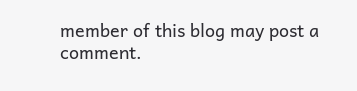member of this blog may post a comment.